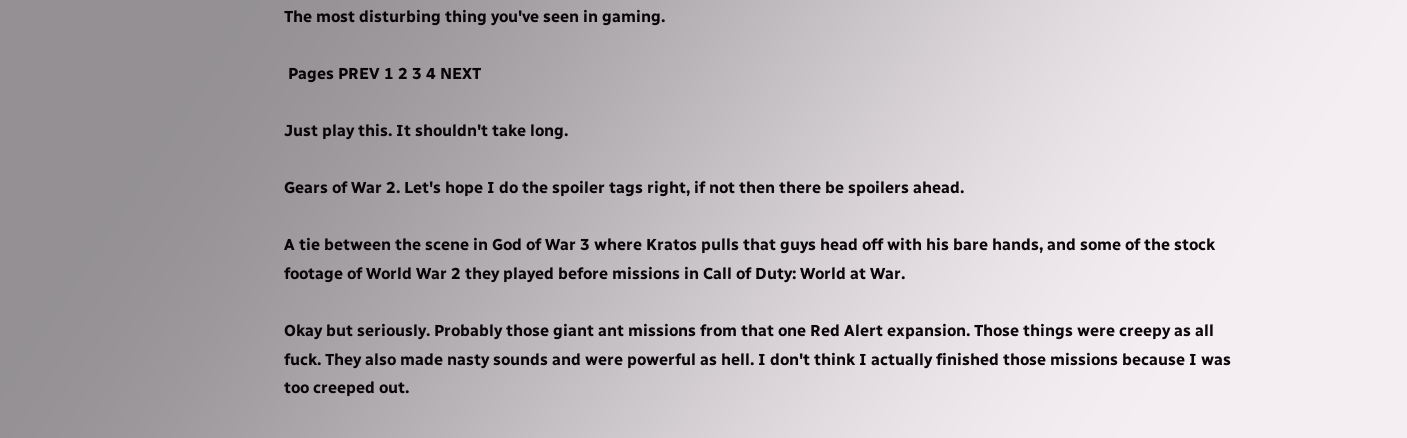The most disturbing thing you've seen in gaming.

 Pages PREV 1 2 3 4 NEXT

Just play this. It shouldn't take long.

Gears of War 2. Let's hope I do the spoiler tags right, if not then there be spoilers ahead.

A tie between the scene in God of War 3 where Kratos pulls that guys head off with his bare hands, and some of the stock footage of World War 2 they played before missions in Call of Duty: World at War.

Okay but seriously. Probably those giant ant missions from that one Red Alert expansion. Those things were creepy as all fuck. They also made nasty sounds and were powerful as hell. I don't think I actually finished those missions because I was too creeped out.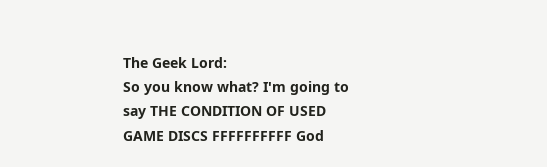The Geek Lord:
So you know what? I'm going to say THE CONDITION OF USED GAME DISCS FFFFFFFFFF God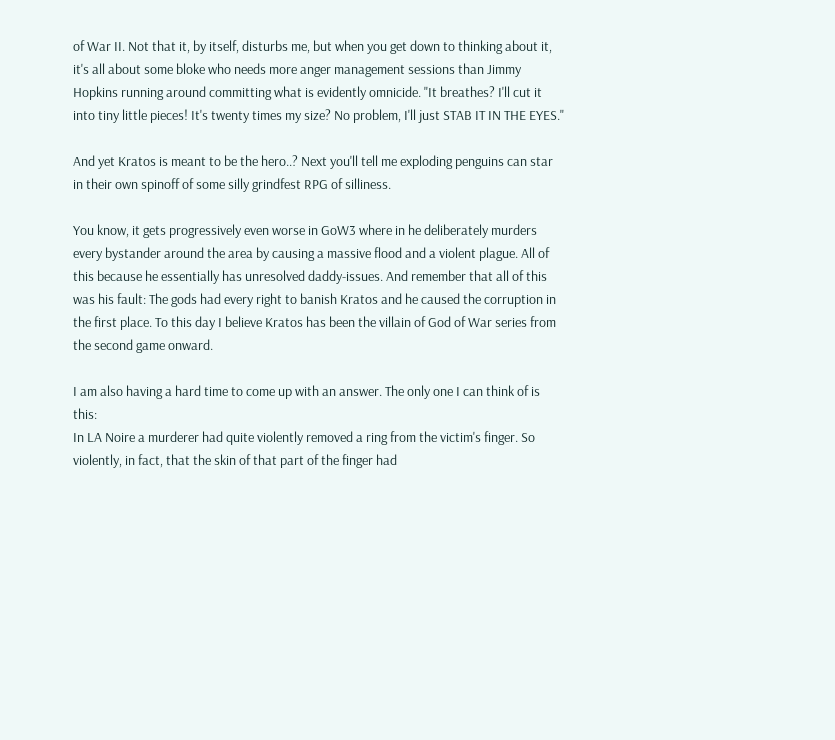of War II. Not that it, by itself, disturbs me, but when you get down to thinking about it, it's all about some bloke who needs more anger management sessions than Jimmy Hopkins running around committing what is evidently omnicide. "It breathes? I'll cut it into tiny little pieces! It's twenty times my size? No problem, I'll just STAB IT IN THE EYES."

And yet Kratos is meant to be the hero..? Next you'll tell me exploding penguins can star in their own spinoff of some silly grindfest RPG of silliness.

You know, it gets progressively even worse in GoW3 where in he deliberately murders every bystander around the area by causing a massive flood and a violent plague. All of this because he essentially has unresolved daddy-issues. And remember that all of this was his fault: The gods had every right to banish Kratos and he caused the corruption in the first place. To this day I believe Kratos has been the villain of God of War series from the second game onward.

I am also having a hard time to come up with an answer. The only one I can think of is this:
In LA Noire a murderer had quite violently removed a ring from the victim's finger. So violently, in fact, that the skin of that part of the finger had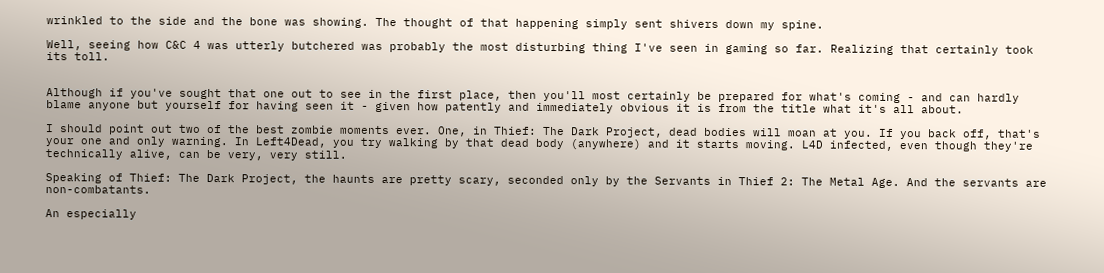wrinkled to the side and the bone was showing. The thought of that happening simply sent shivers down my spine.

Well, seeing how C&C 4 was utterly butchered was probably the most disturbing thing I've seen in gaming so far. Realizing that certainly took its toll.


Although if you've sought that one out to see in the first place, then you'll most certainly be prepared for what's coming - and can hardly blame anyone but yourself for having seen it - given how patently and immediately obvious it is from the title what it's all about.

I should point out two of the best zombie moments ever. One, in Thief: The Dark Project, dead bodies will moan at you. If you back off, that's your one and only warning. In Left4Dead, you try walking by that dead body (anywhere) and it starts moving. L4D infected, even though they're technically alive, can be very, very still.

Speaking of Thief: The Dark Project, the haunts are pretty scary, seconded only by the Servants in Thief 2: The Metal Age. And the servants are non-combatants.

An especially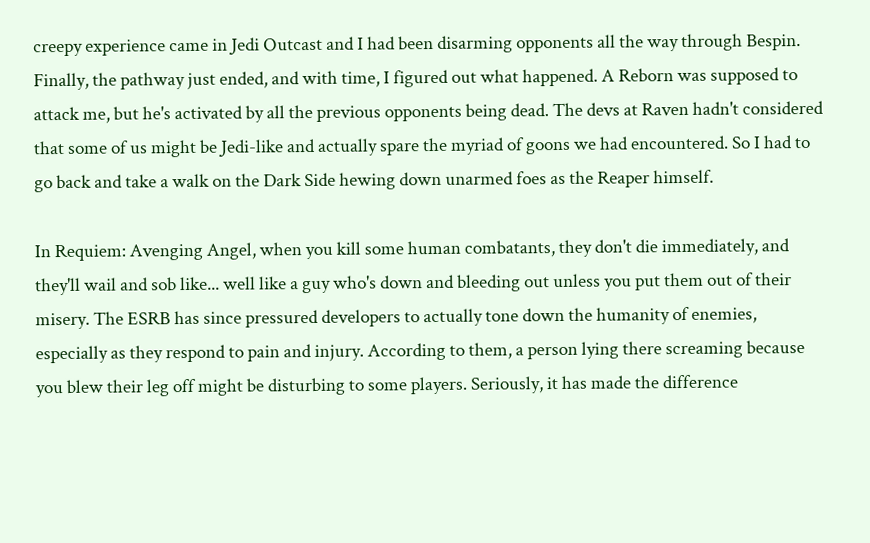creepy experience came in Jedi Outcast and I had been disarming opponents all the way through Bespin. Finally, the pathway just ended, and with time, I figured out what happened. A Reborn was supposed to attack me, but he's activated by all the previous opponents being dead. The devs at Raven hadn't considered that some of us might be Jedi-like and actually spare the myriad of goons we had encountered. So I had to go back and take a walk on the Dark Side hewing down unarmed foes as the Reaper himself.

In Requiem: Avenging Angel, when you kill some human combatants, they don't die immediately, and they'll wail and sob like... well like a guy who's down and bleeding out unless you put them out of their misery. The ESRB has since pressured developers to actually tone down the humanity of enemies, especially as they respond to pain and injury. According to them, a person lying there screaming because you blew their leg off might be disturbing to some players. Seriously, it has made the difference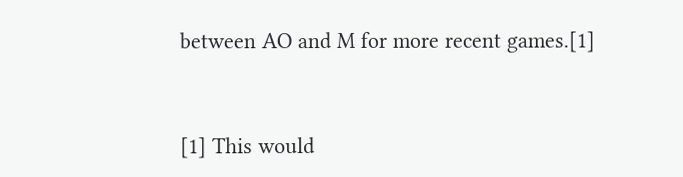between AO and M for more recent games.[1]


[1] This would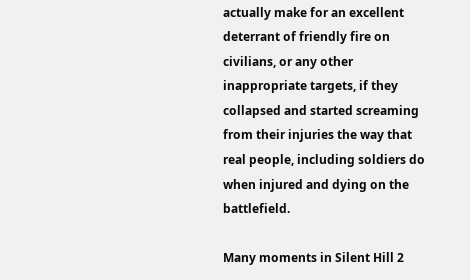actually make for an excellent deterrant of friendly fire on civilians, or any other inappropriate targets, if they collapsed and started screaming from their injuries the way that real people, including soldiers do when injured and dying on the battlefield.

Many moments in Silent Hill 2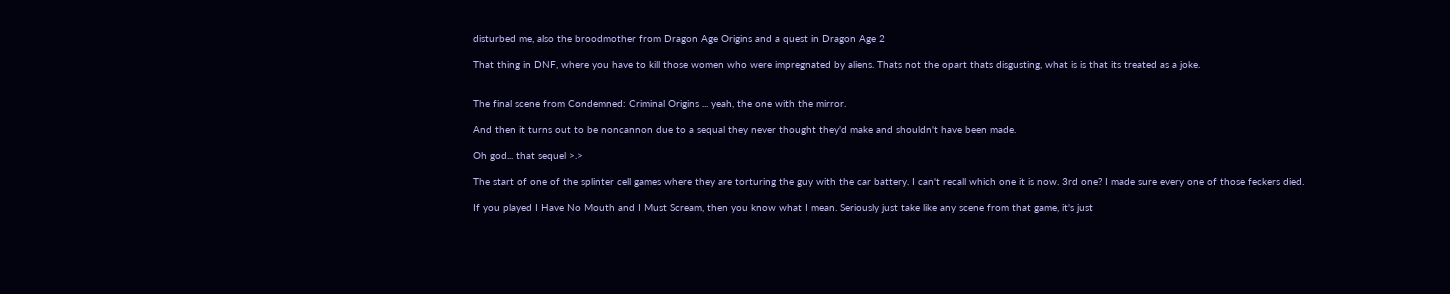disturbed me, also the broodmother from Dragon Age Origins and a quest in Dragon Age 2

That thing in DNF, where you have to kill those women who were impregnated by aliens. Thats not the opart thats disgusting, what is is that its treated as a joke.


The final scene from Condemned: Criminal Origins ... yeah, the one with the mirror.

And then it turns out to be noncannon due to a sequal they never thought they'd make and shouldn't have been made.

Oh god... that sequel >.>

The start of one of the splinter cell games where they are torturing the guy with the car battery. I can't recall which one it is now. 3rd one? I made sure every one of those feckers died.

If you played I Have No Mouth and I Must Scream, then you know what I mean. Seriously just take like any scene from that game, it's just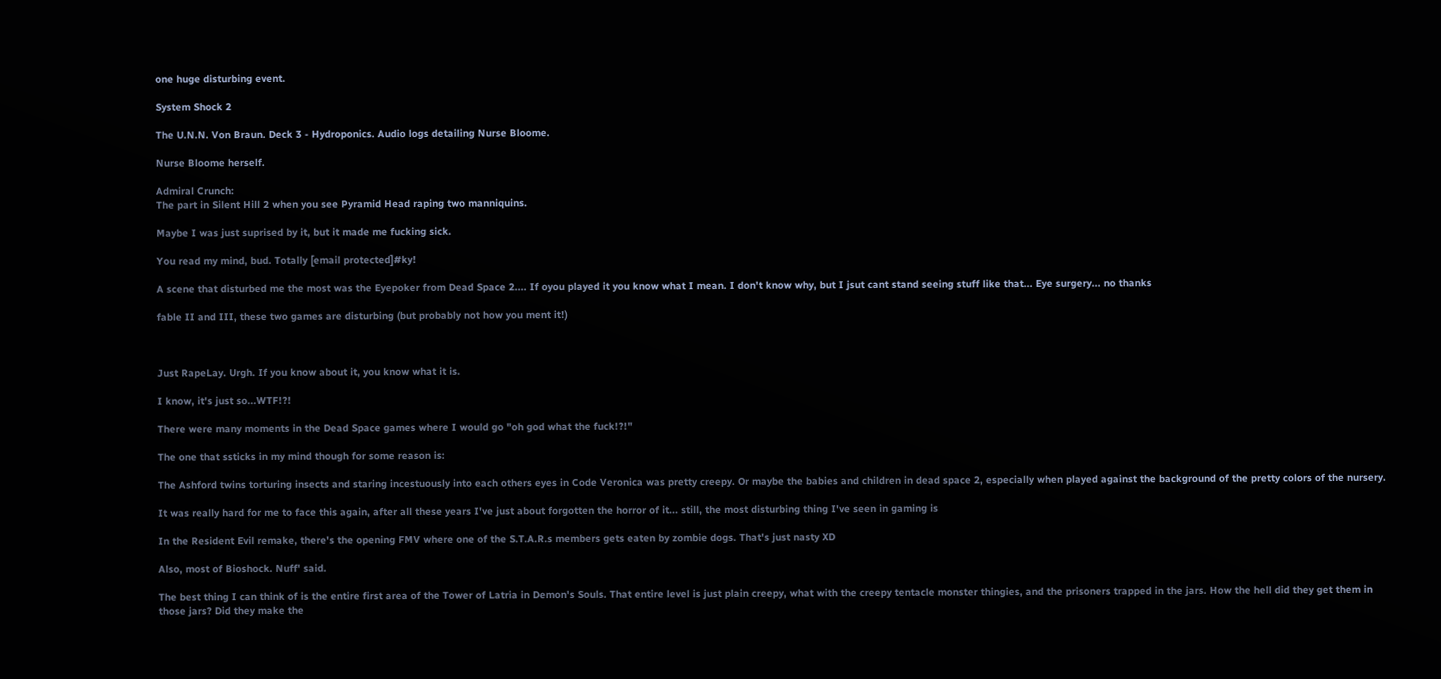one huge disturbing event.

System Shock 2

The U.N.N. Von Braun. Deck 3 - Hydroponics. Audio logs detailing Nurse Bloome.

Nurse Bloome herself.

Admiral Crunch:
The part in Silent Hill 2 when you see Pyramid Head raping two manniquins.

Maybe I was just suprised by it, but it made me fucking sick.

You read my mind, bud. Totally [email protected]#ky!

A scene that disturbed me the most was the Eyepoker from Dead Space 2.... If oyou played it you know what I mean. I don't know why, but I jsut cant stand seeing stuff like that... Eye surgery... no thanks

fable II and III, these two games are disturbing (but probably not how you ment it!)



Just RapeLay. Urgh. If you know about it, you know what it is.

I know, it's just so...WTF!?!

There were many moments in the Dead Space games where I would go "oh god what the fuck!?!"

The one that ssticks in my mind though for some reason is:

The Ashford twins torturing insects and staring incestuously into each others eyes in Code Veronica was pretty creepy. Or maybe the babies and children in dead space 2, especially when played against the background of the pretty colors of the nursery.

It was really hard for me to face this again, after all these years I've just about forgotten the horror of it... still, the most disturbing thing I've seen in gaming is

In the Resident Evil remake, there's the opening FMV where one of the S.T.A.R.s members gets eaten by zombie dogs. That's just nasty XD

Also, most of Bioshock. Nuff' said.

The best thing I can think of is the entire first area of the Tower of Latria in Demon's Souls. That entire level is just plain creepy, what with the creepy tentacle monster thingies, and the prisoners trapped in the jars. How the hell did they get them in those jars? Did they make the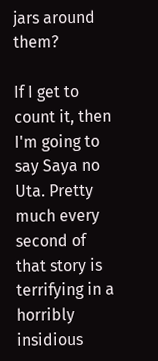jars around them?

If I get to count it, then I'm going to say Saya no Uta. Pretty much every second of that story is terrifying in a horribly insidious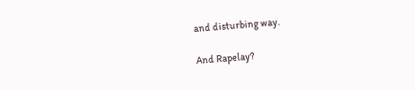and disturbing way.

And Rapelay?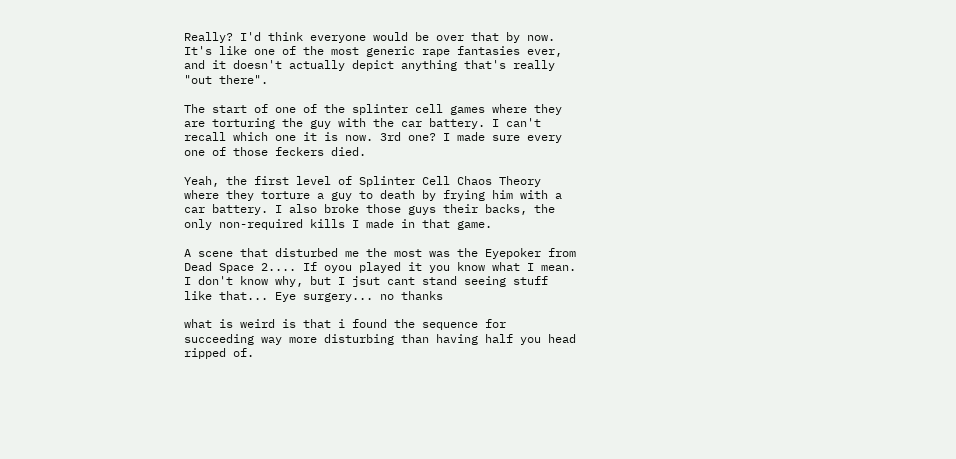Really? I'd think everyone would be over that by now. It's like one of the most generic rape fantasies ever, and it doesn't actually depict anything that's really "out there".

The start of one of the splinter cell games where they are torturing the guy with the car battery. I can't recall which one it is now. 3rd one? I made sure every one of those feckers died.

Yeah, the first level of Splinter Cell Chaos Theory where they torture a guy to death by frying him with a car battery. I also broke those guys their backs, the only non-required kills I made in that game.

A scene that disturbed me the most was the Eyepoker from Dead Space 2.... If oyou played it you know what I mean. I don't know why, but I jsut cant stand seeing stuff like that... Eye surgery... no thanks

what is weird is that i found the sequence for succeeding way more disturbing than having half you head ripped of.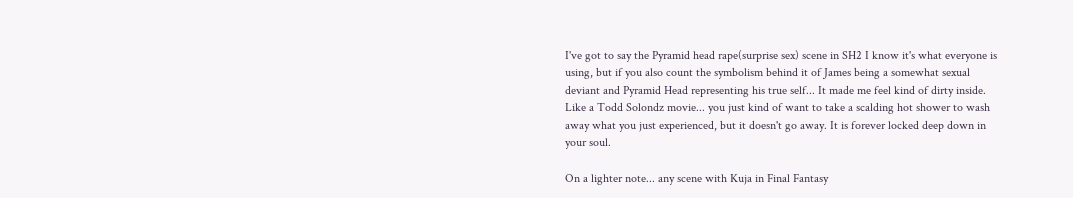I've got to say the Pyramid head rape(surprise sex) scene in SH2 I know it's what everyone is using, but if you also count the symbolism behind it of James being a somewhat sexual deviant and Pyramid Head representing his true self... It made me feel kind of dirty inside. Like a Todd Solondz movie... you just kind of want to take a scalding hot shower to wash away what you just experienced, but it doesn't go away. It is forever locked deep down in your soul.

On a lighter note... any scene with Kuja in Final Fantasy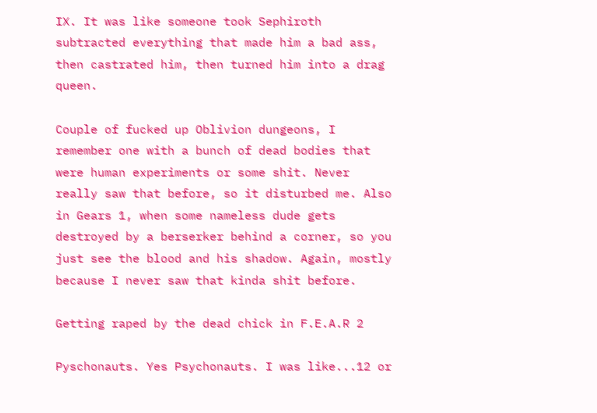IX. It was like someone took Sephiroth subtracted everything that made him a bad ass, then castrated him, then turned him into a drag queen.

Couple of fucked up Oblivion dungeons, I remember one with a bunch of dead bodies that were human experiments or some shit. Never really saw that before, so it disturbed me. Also in Gears 1, when some nameless dude gets destroyed by a berserker behind a corner, so you just see the blood and his shadow. Again, mostly because I never saw that kinda shit before.

Getting raped by the dead chick in F.E.A.R 2

Pyschonauts. Yes Psychonauts. I was like...12 or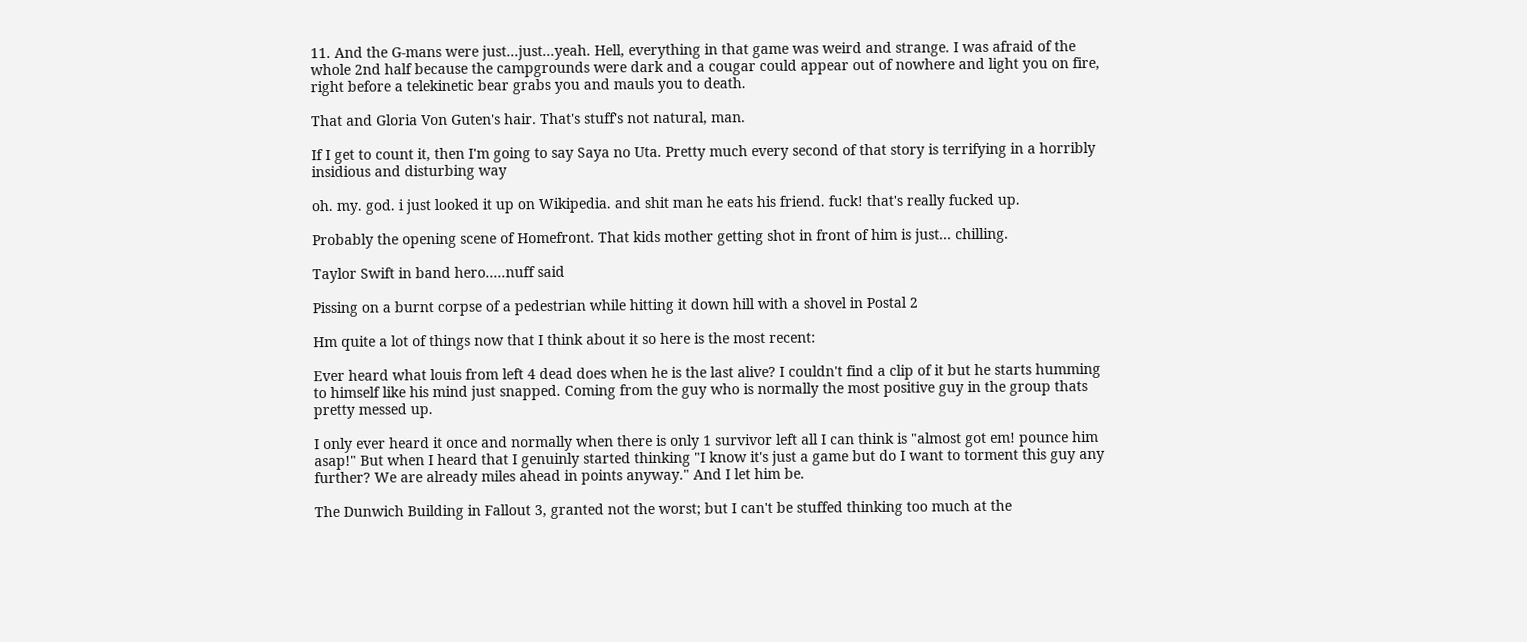11. And the G-mans were just...just...yeah. Hell, everything in that game was weird and strange. I was afraid of the whole 2nd half because the campgrounds were dark and a cougar could appear out of nowhere and light you on fire, right before a telekinetic bear grabs you and mauls you to death.

That and Gloria Von Guten's hair. That's stuff's not natural, man.

If I get to count it, then I'm going to say Saya no Uta. Pretty much every second of that story is terrifying in a horribly insidious and disturbing way

oh. my. god. i just looked it up on Wikipedia. and shit man he eats his friend. fuck! that's really fucked up.

Probably the opening scene of Homefront. That kids mother getting shot in front of him is just... chilling.

Taylor Swift in band hero.....nuff said

Pissing on a burnt corpse of a pedestrian while hitting it down hill with a shovel in Postal 2

Hm quite a lot of things now that I think about it so here is the most recent:

Ever heard what louis from left 4 dead does when he is the last alive? I couldn't find a clip of it but he starts humming to himself like his mind just snapped. Coming from the guy who is normally the most positive guy in the group thats pretty messed up.

I only ever heard it once and normally when there is only 1 survivor left all I can think is "almost got em! pounce him asap!" But when I heard that I genuinly started thinking "I know it's just a game but do I want to torment this guy any further? We are already miles ahead in points anyway." And I let him be.

The Dunwich Building in Fallout 3, granted not the worst; but I can't be stuffed thinking too much at the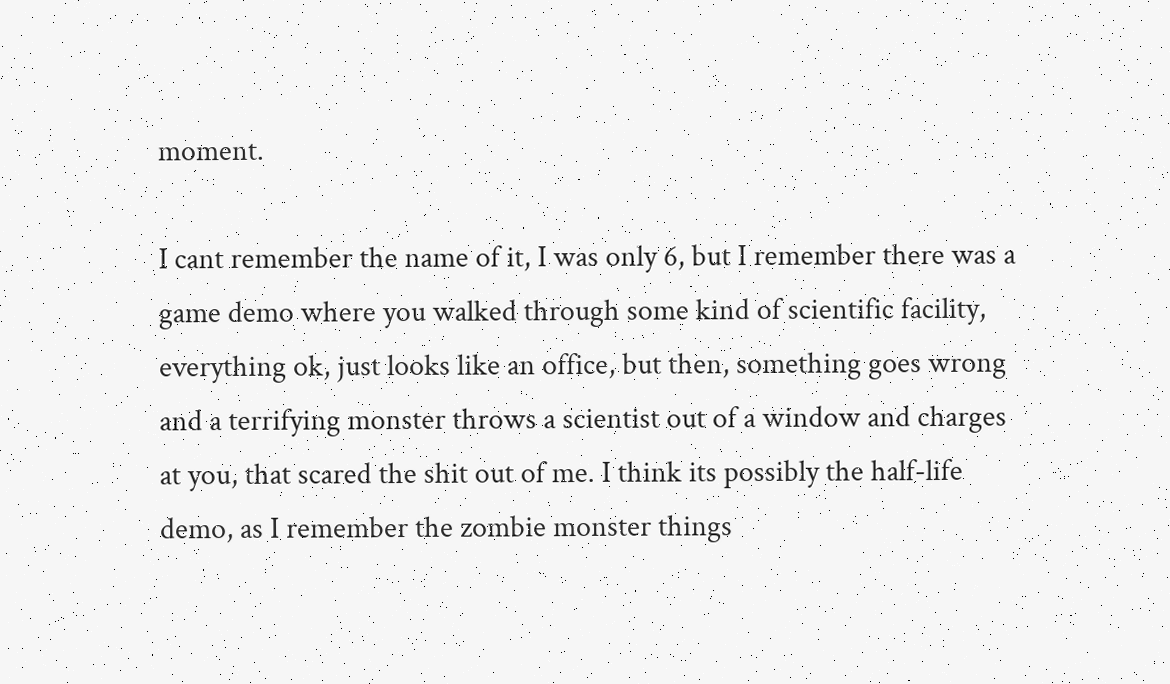moment.

I cant remember the name of it, I was only 6, but I remember there was a game demo where you walked through some kind of scientific facility, everything ok, just looks like an office, but then, something goes wrong and a terrifying monster throws a scientist out of a window and charges at you, that scared the shit out of me. I think its possibly the half-life demo, as I remember the zombie monster things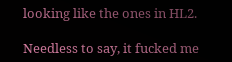looking like the ones in HL2.

Needless to say, it fucked me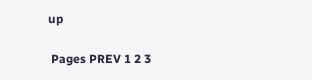up

 Pages PREV 1 2 3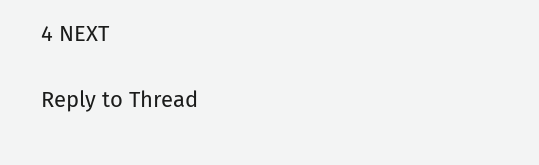4 NEXT

Reply to Thread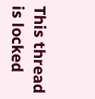This thread is locked